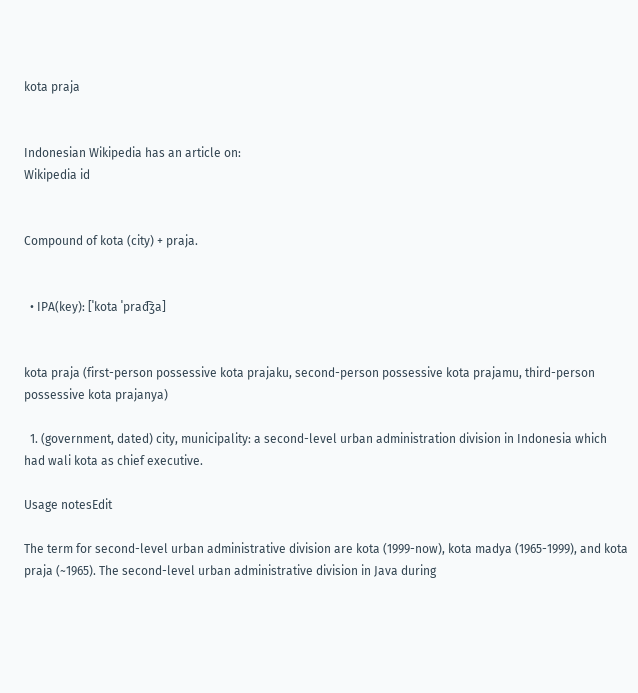kota praja


Indonesian Wikipedia has an article on:
Wikipedia id


Compound of kota (city) + praja.


  • IPA(key): [ˈkota ˈprad͡ʒa]


kota praja (first-person possessive kota prajaku, second-person possessive kota prajamu, third-person possessive kota prajanya)

  1. (government, dated) city, municipality: a second-level urban administration division in Indonesia which had wali kota as chief executive.

Usage notesEdit

The term for second-level urban administrative division are kota (1999-now), kota madya (1965-1999), and kota praja (~1965). The second-level urban administrative division in Java during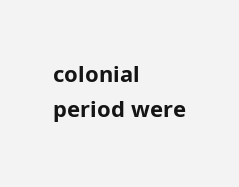colonial period were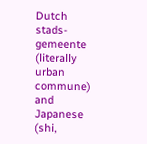Dutch stads-gemeente (literally urban commune) and Japanese (shi,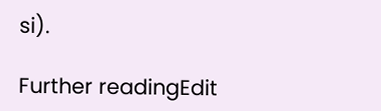si).

Further readingEdit